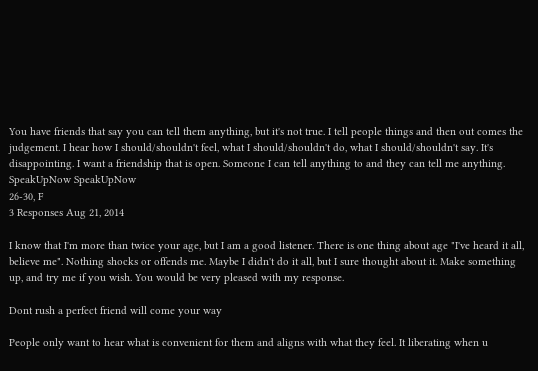You have friends that say you can tell them anything, but it's not true. I tell people things and then out comes the judgement. I hear how I should/shouldn't feel, what I should/shouldn't do, what I should/shouldn't say. It's disappointing. I want a friendship that is open. Someone I can tell anything to and they can tell me anything.
SpeakUpNow SpeakUpNow
26-30, F
3 Responses Aug 21, 2014

I know that I'm more than twice your age, but I am a good listener. There is one thing about age "I've heard it all, believe me". Nothing shocks or offends me. Maybe I didn't do it all, but I sure thought about it. Make something up, and try me if you wish. You would be very pleased with my response.

Dont rush a perfect friend will come your way

People only want to hear what is convenient for them and aligns with what they feel. It liberating when u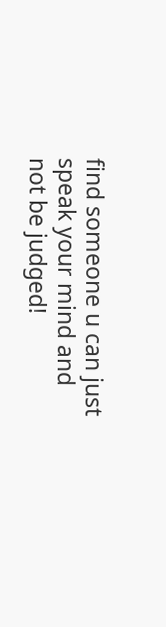find someone u can just speak your mind and not be judged!